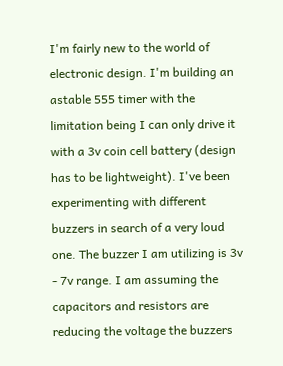I'm fairly new to the world of electronic design. I'm building an astable 555 timer with the limitation being I can only drive it with a 3v coin cell battery (design has to be lightweight). I've been experimenting with different buzzers in search of a very loud one. The buzzer I am utilizing is 3v - 7v range. I am assuming the capacitors and resistors are reducing the voltage the buzzers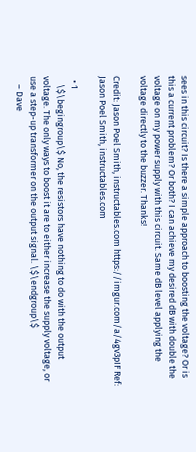sees in this circuit? Is there a simple approach to boosting the voltage? Or is this a current problem? Or both? I can achieve my desired dB with double the voltage on my power supply with this circuit. Same dB level applying the voltage directly to the buzzer. Thanks!

Credit: Jason Poel Smith, instructables.com https://imgur.com/a/4gv3pIF Ref: Jason Poel Smith, instructables.com

  • 1
    \$\begingroup\$ No, the resistors have nothing to do with the output voltage. The only ways to boost it are to either increase the supply voltage, or use a step-up transformer on the output signal. \$\endgroup\$
    – Dave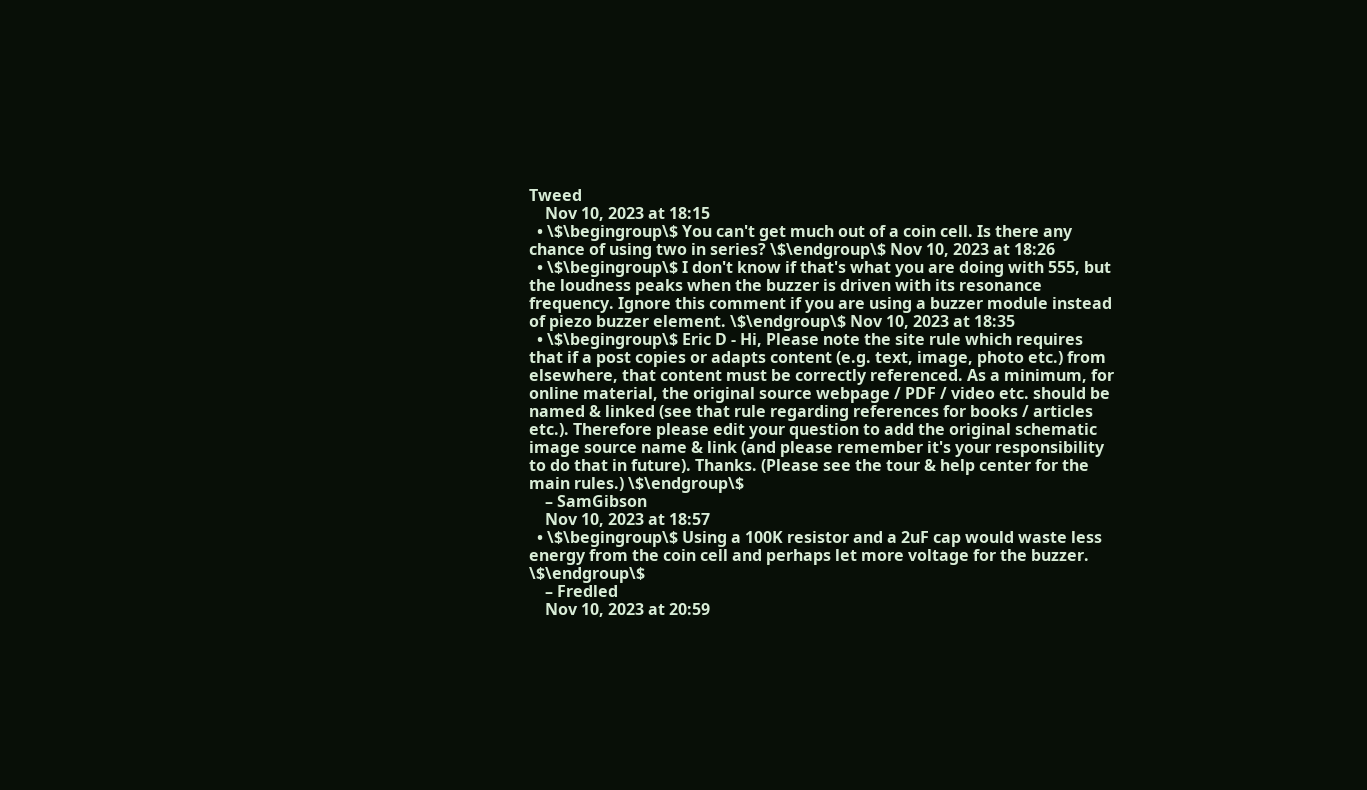Tweed
    Nov 10, 2023 at 18:15
  • \$\begingroup\$ You can't get much out of a coin cell. Is there any chance of using two in series? \$\endgroup\$ Nov 10, 2023 at 18:26
  • \$\begingroup\$ I don't know if that's what you are doing with 555, but the loudness peaks when the buzzer is driven with its resonance frequency. Ignore this comment if you are using a buzzer module instead of piezo buzzer element. \$\endgroup\$ Nov 10, 2023 at 18:35
  • \$\begingroup\$ Eric D - Hi, Please note the site rule which requires that if a post copies or adapts content (e.g. text, image, photo etc.) from elsewhere, that content must be correctly referenced. As a minimum, for online material, the original source webpage / PDF / video etc. should be named & linked (see that rule regarding references for books / articles etc.). Therefore please edit your question to add the original schematic image source name & link (and please remember it's your responsibility to do that in future). Thanks. (Please see the tour & help center for the main rules.) \$\endgroup\$
    – SamGibson
    Nov 10, 2023 at 18:57
  • \$\begingroup\$ Using a 100K resistor and a 2uF cap would waste less energy from the coin cell and perhaps let more voltage for the buzzer. \$\endgroup\$
    – Fredled
    Nov 10, 2023 at 20:59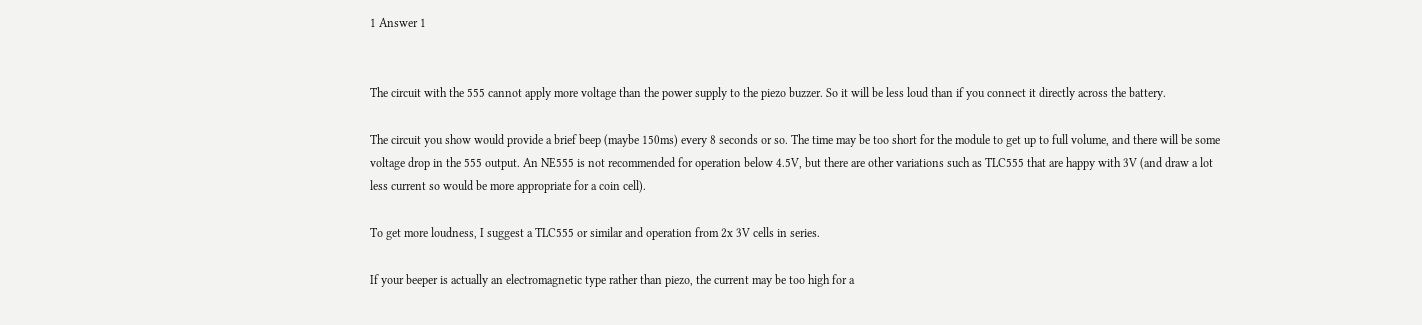1 Answer 1


The circuit with the 555 cannot apply more voltage than the power supply to the piezo buzzer. So it will be less loud than if you connect it directly across the battery.

The circuit you show would provide a brief beep (maybe 150ms) every 8 seconds or so. The time may be too short for the module to get up to full volume, and there will be some voltage drop in the 555 output. An NE555 is not recommended for operation below 4.5V, but there are other variations such as TLC555 that are happy with 3V (and draw a lot less current so would be more appropriate for a coin cell).

To get more loudness, I suggest a TLC555 or similar and operation from 2x 3V cells in series.

If your beeper is actually an electromagnetic type rather than piezo, the current may be too high for a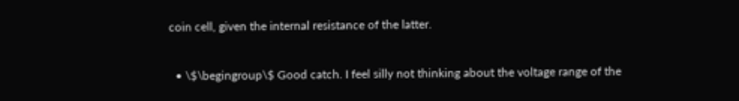coin cell, given the internal resistance of the latter.

  • \$\begingroup\$ Good catch. I feel silly not thinking about the voltage range of the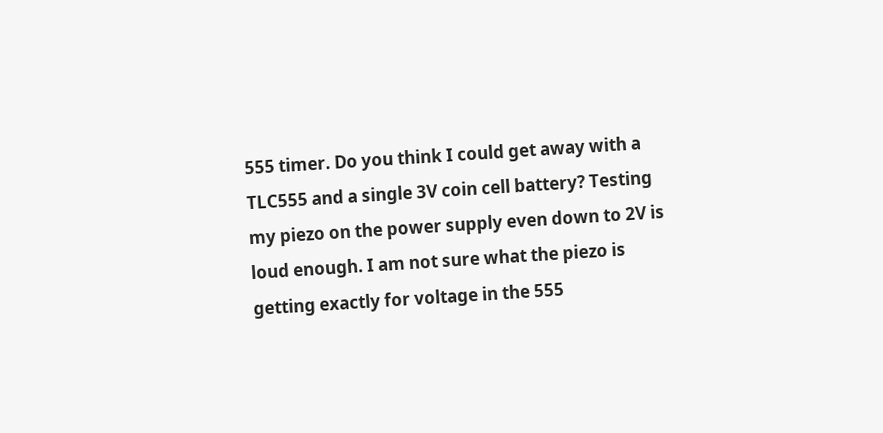555 timer. Do you think I could get away with a TLC555 and a single 3V coin cell battery? Testing my piezo on the power supply even down to 2V is loud enough. I am not sure what the piezo is getting exactly for voltage in the 555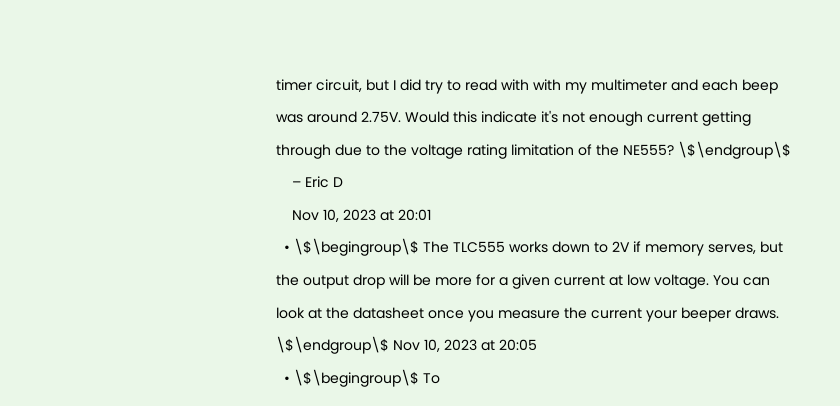timer circuit, but I did try to read with with my multimeter and each beep was around 2.75V. Would this indicate it's not enough current getting through due to the voltage rating limitation of the NE555? \$\endgroup\$
    – Eric D
    Nov 10, 2023 at 20:01
  • \$\begingroup\$ The TLC555 works down to 2V if memory serves, but the output drop will be more for a given current at low voltage. You can look at the datasheet once you measure the current your beeper draws. \$\endgroup\$ Nov 10, 2023 at 20:05
  • \$\begingroup\$ To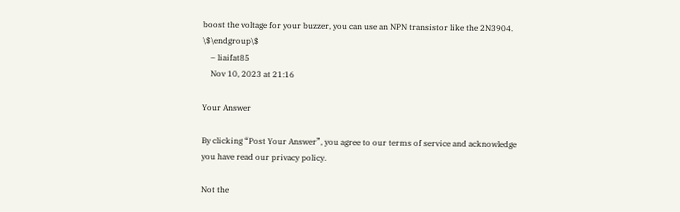boost the voltage for your buzzer, you can use an NPN transistor like the 2N3904. \$\endgroup\$
    – liaifat85
    Nov 10, 2023 at 21:16

Your Answer

By clicking “Post Your Answer”, you agree to our terms of service and acknowledge you have read our privacy policy.

Not the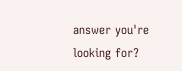answer you're looking for?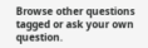Browse other questions tagged or ask your own question.